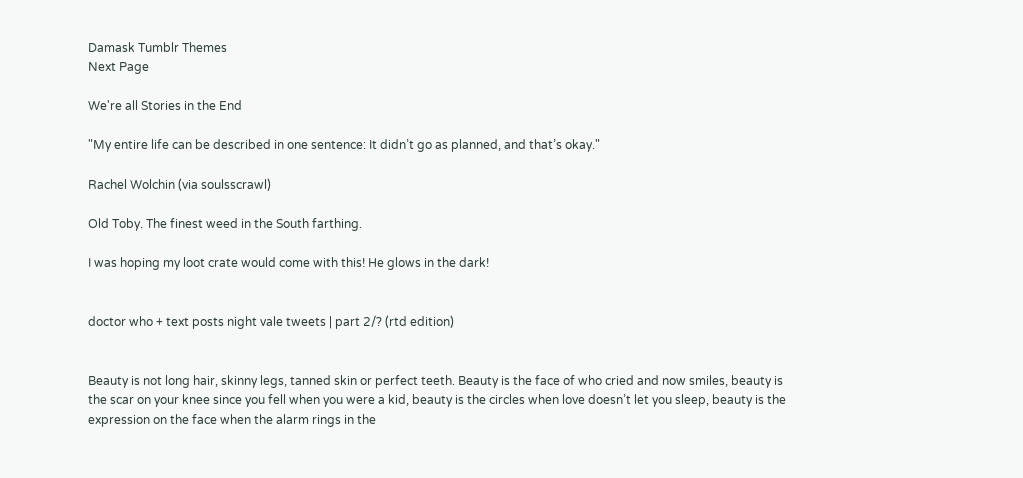Damask Tumblr Themes
Next Page

We're all Stories in the End

"My entire life can be described in one sentence: It didn’t go as planned, and that’s okay."

Rachel Wolchin (via soulsscrawl)

Old Toby. The finest weed in the South farthing.

I was hoping my loot crate would come with this! He glows in the dark!


doctor who + text posts night vale tweets | part 2/? (rtd edition)


Beauty is not long hair, skinny legs, tanned skin or perfect teeth. Beauty is the face of who cried and now smiles, beauty is the scar on your knee since you fell when you were a kid, beauty is the circles when love doesn’t let you sleep, beauty is the expression on the face when the alarm rings in the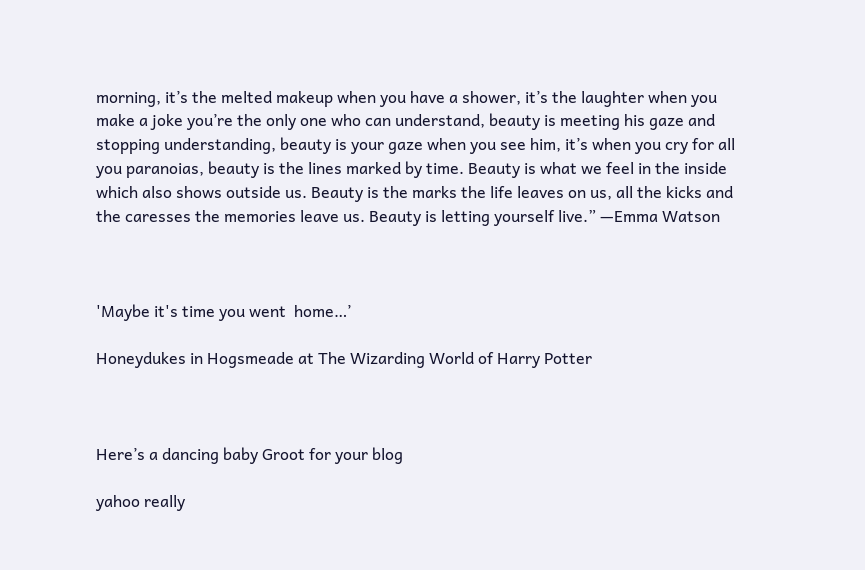morning, it’s the melted makeup when you have a shower, it’s the laughter when you make a joke you’re the only one who can understand, beauty is meeting his gaze and stopping understanding, beauty is your gaze when you see him, it’s when you cry for all you paranoias, beauty is the lines marked by time. Beauty is what we feel in the inside which also shows outside us. Beauty is the marks the life leaves on us, all the kicks and the caresses the memories leave us. Beauty is letting yourself live.” —Emma Watson



'Maybe it's time you went  home…’

Honeydukes in Hogsmeade at The Wizarding World of Harry Potter



Here’s a dancing baby Groot for your blog

yahoo really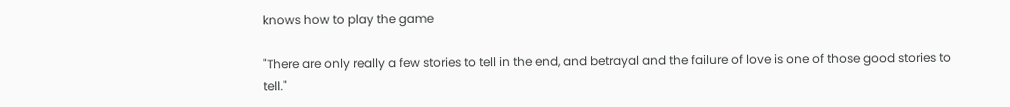knows how to play the game

"There are only really a few stories to tell in the end, and betrayal and the failure of love is one of those good stories to tell."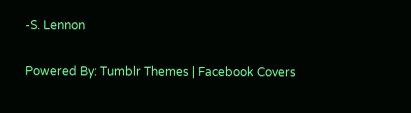-S. Lennon

Powered By: Tumblr Themes | Facebook Covers